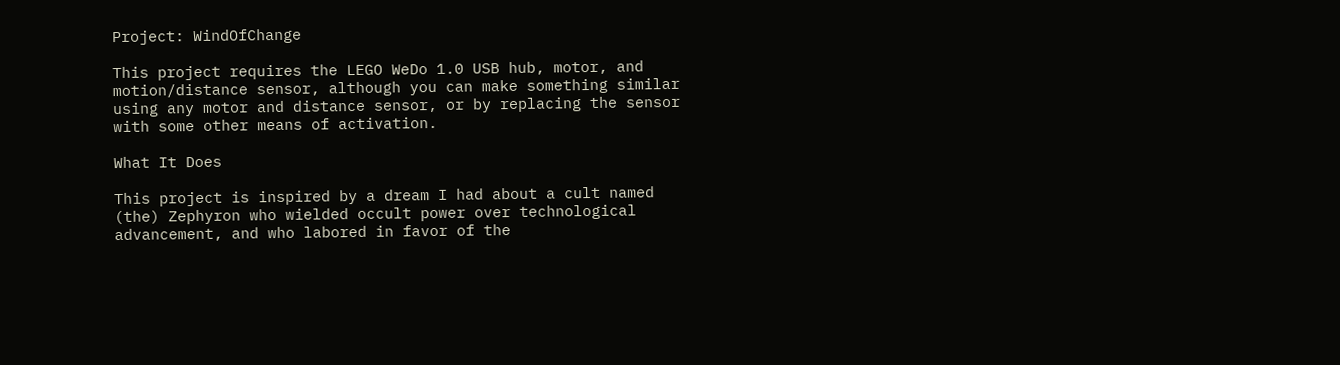Project: WindOfChange

This project requires the LEGO WeDo 1.0 USB hub, motor, and motion/distance sensor, although you can make something similar using any motor and distance sensor, or by replacing the sensor with some other means of activation.

What It Does

This project is inspired by a dream I had about a cult named (the) Zephyron who wielded occult power over technological advancement, and who labored in favor of the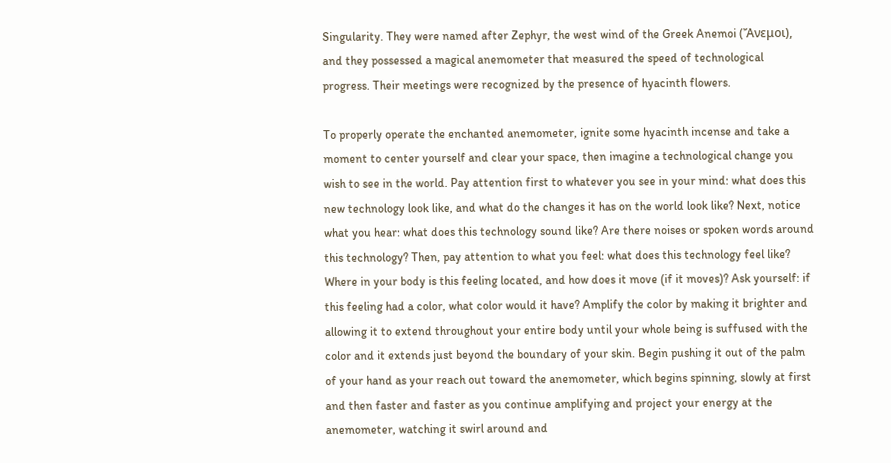Singularity. They were named after Zephyr, the west wind of the Greek Anemoi (Ἄνεμοι), and they possessed a magical anemometer that measured the speed of technological progress. Their meetings were recognized by the presence of hyacinth flowers.

To properly operate the enchanted anemometer, ignite some hyacinth incense and take a moment to center yourself and clear your space, then imagine a technological change you wish to see in the world. Pay attention first to whatever you see in your mind: what does this new technology look like, and what do the changes it has on the world look like? Next, notice what you hear: what does this technology sound like? Are there noises or spoken words around this technology? Then, pay attention to what you feel: what does this technology feel like? Where in your body is this feeling located, and how does it move (if it moves)? Ask yourself: if this feeling had a color, what color would it have? Amplify the color by making it brighter and allowing it to extend throughout your entire body until your whole being is suffused with the color and it extends just beyond the boundary of your skin. Begin pushing it out of the palm of your hand as your reach out toward the anemometer, which begins spinning, slowly at first and then faster and faster as you continue amplifying and project your energy at the anemometer, watching it swirl around and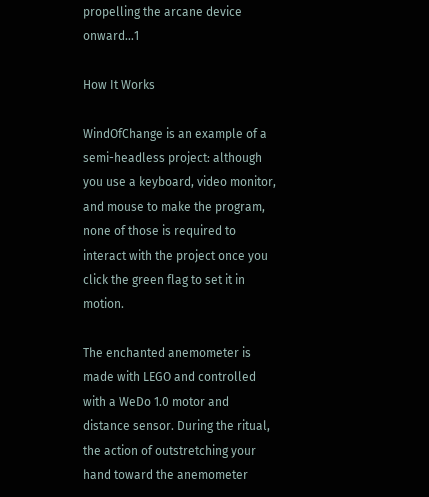propelling the arcane device onward…1

How It Works

WindOfChange is an example of a semi-headless project: although you use a keyboard, video monitor, and mouse to make the program, none of those is required to interact with the project once you click the green flag to set it in motion.

The enchanted anemometer is made with LEGO and controlled with a WeDo 1.0 motor and distance sensor. During the ritual, the action of outstretching your hand toward the anemometer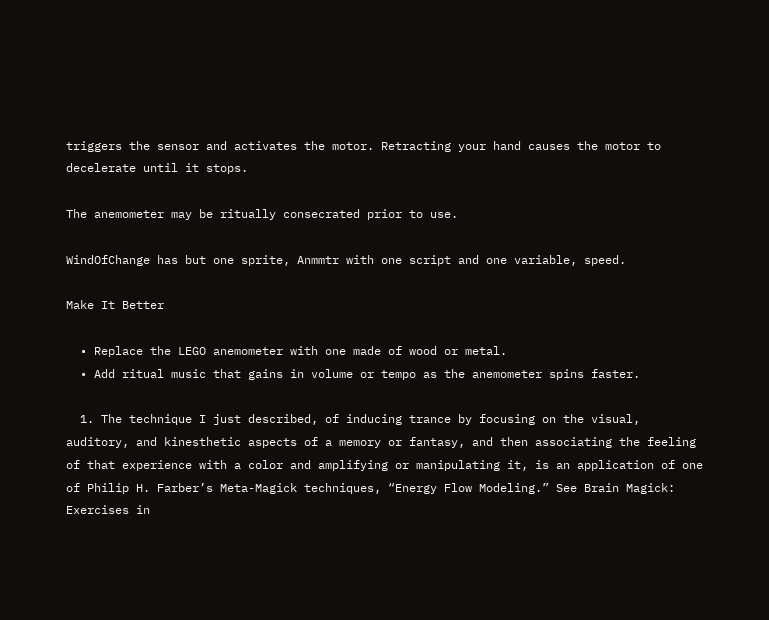triggers the sensor and activates the motor. Retracting your hand causes the motor to decelerate until it stops.

The anemometer may be ritually consecrated prior to use.

WindOfChange has but one sprite, Anmmtr with one script and one variable, speed.

Make It Better

  • Replace the LEGO anemometer with one made of wood or metal.
  • Add ritual music that gains in volume or tempo as the anemometer spins faster.

  1. The technique I just described, of inducing trance by focusing on the visual, auditory, and kinesthetic aspects of a memory or fantasy, and then associating the feeling of that experience with a color and amplifying or manipulating it, is an application of one of Philip H. Farber’s Meta-Magick techniques, “Energy Flow Modeling.” See Brain Magick: Exercises in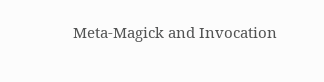Meta-Magick and Invocation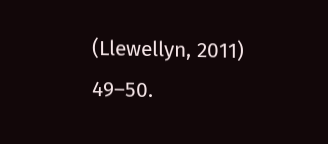(Llewellyn, 2011) 49–50.